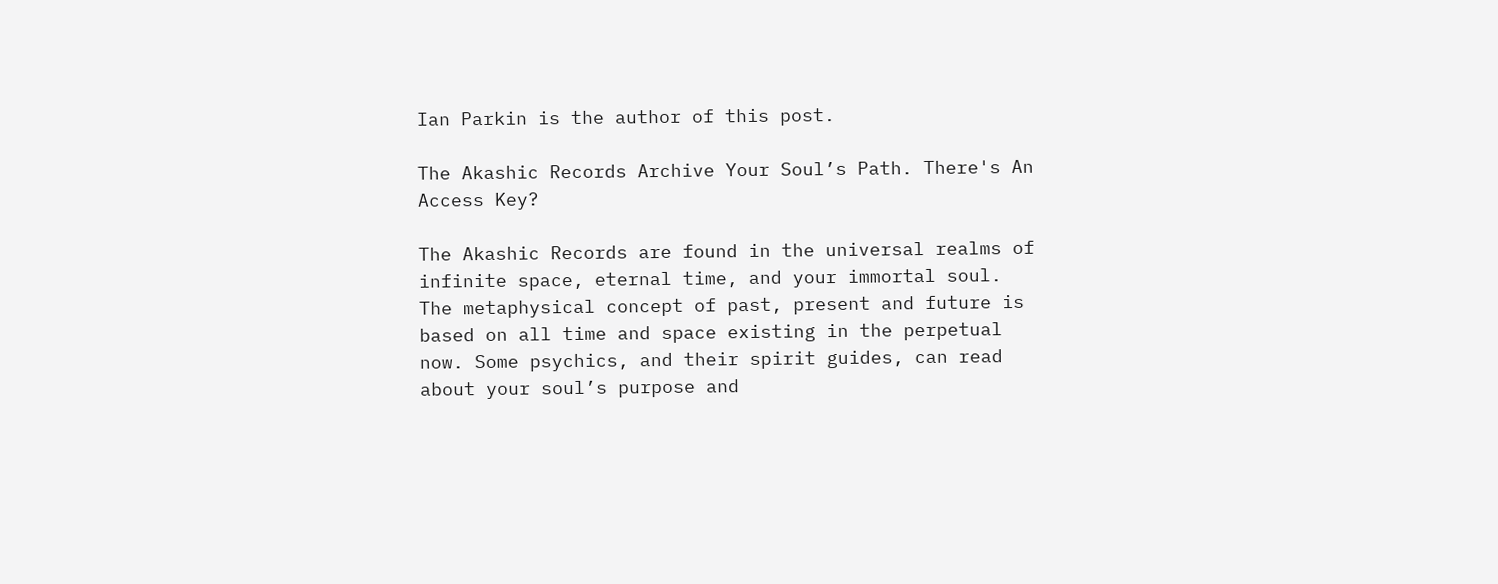Ian Parkin is the author of this post.

The Akashic Records Archive Your Soul’s Path. There's An Access Key?

The Akashic Records are found in the universal realms of infinite space, eternal time, and your immortal soul. The metaphysical concept of past, present and future is based on all time and space existing in the perpetual now. Some psychics, and their spirit guides, can read about your soul’s purpose and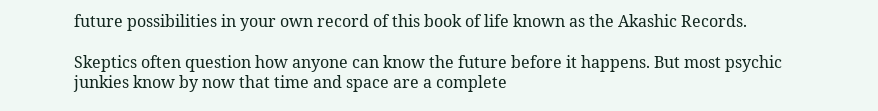future possibilities in your own record of this book of life known as the Akashic Records.

Skeptics often question how anyone can know the future before it happens. But most psychic junkies know by now that time and space are a complete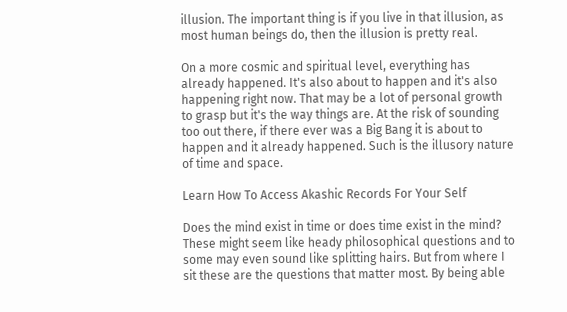illusion. The important thing is if you live in that illusion, as most human beings do, then the illusion is pretty real.

On a more cosmic and spiritual level, everything has already happened. It's also about to happen and it's also happening right now. That may be a lot of personal growth to grasp but it's the way things are. At the risk of sounding too out there, if there ever was a Big Bang it is about to happen and it already happened. Such is the illusory nature of time and space.

Learn How To Access Akashic Records For Your Self

Does the mind exist in time or does time exist in the mind? These might seem like heady philosophical questions and to some may even sound like splitting hairs. But from where I sit these are the questions that matter most. By being able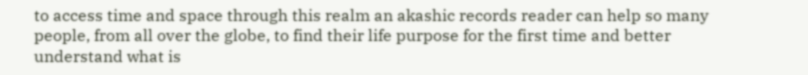to access time and space through this realm an akashic records reader can help so many people, from all over the globe, to find their life purpose for the first time and better understand what is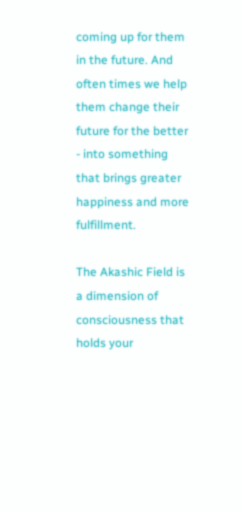coming up for them in the future. And often times we help them change their future for the better - into something that brings greater happiness and more fulfillment.

The Akashic Field is a dimension of consciousness that holds your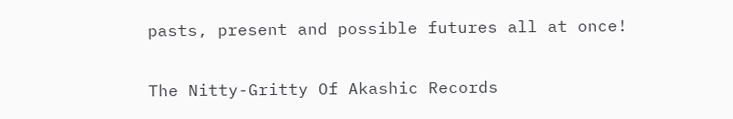pasts, present and possible futures all at once!

The Nitty-Gritty Of Akashic Records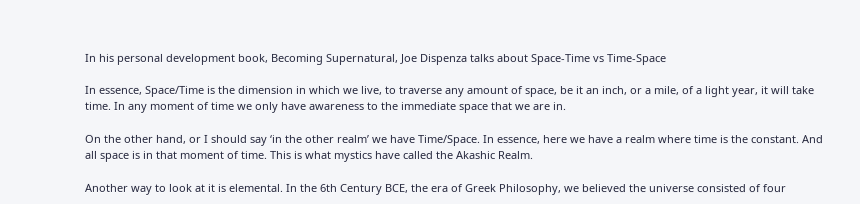In his personal development book, Becoming Supernatural, Joe Dispenza talks about Space-Time vs Time-Space

In essence, Space/Time is the dimension in which we live, to traverse any amount of space, be it an inch, or a mile, of a light year, it will take time. In any moment of time we only have awareness to the immediate space that we are in.

On the other hand, or I should say ‘in the other realm’ we have Time/Space. In essence, here we have a realm where time is the constant. And all space is in that moment of time. This is what mystics have called the Akashic Realm.

Another way to look at it is elemental. In the 6th Century BCE, the era of Greek Philosophy, we believed the universe consisted of four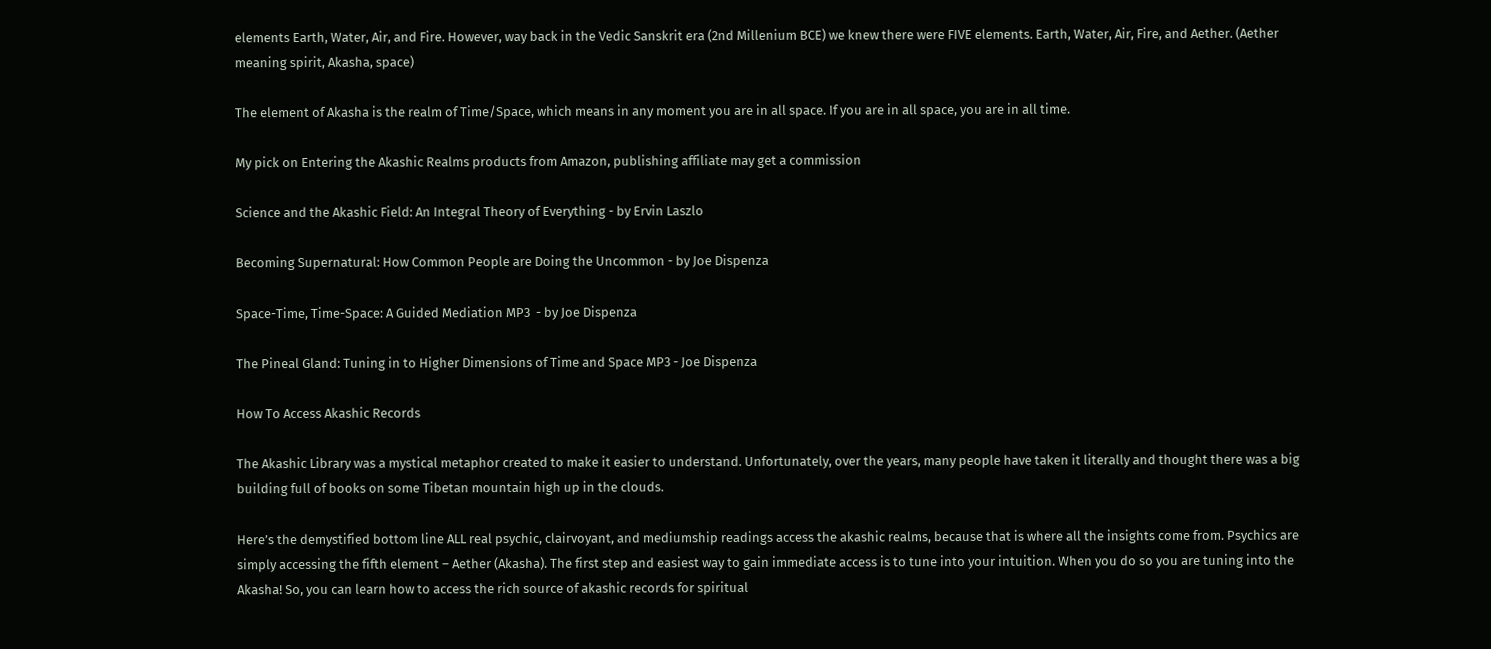elements Earth, Water, Air, and Fire. However, way back in the Vedic Sanskrit era (2nd Millenium BCE) we knew there were FIVE elements. Earth, Water, Air, Fire, and Aether. (Aether meaning spirit, Akasha, space)

The element of Akasha is the realm of Time/Space, which means in any moment you are in all space. If you are in all space, you are in all time.

My pick on Entering the Akashic Realms products from Amazon, publishing affiliate may get a commission

Science and the Akashic Field: An Integral Theory of Everything - by Ervin Laszlo

Becoming Supernatural: How Common People are Doing the Uncommon - by Joe Dispenza

Space-Time, Time-Space: A Guided Mediation MP3  - by Joe Dispenza

The Pineal Gland: Tuning in to Higher Dimensions of Time and Space MP3 - Joe Dispenza

How To Access Akashic Records

The Akashic Library was a mystical metaphor created to make it easier to understand. Unfortunately, over the years, many people have taken it literally and thought there was a big building full of books on some Tibetan mountain high up in the clouds.

Here’s the demystified bottom line ALL real psychic, clairvoyant, and mediumship readings access the akashic realms, because that is where all the insights come from. Psychics are simply accessing the fifth element – Aether (Akasha). The first step and easiest way to gain immediate access is to tune into your intuition. When you do so you are tuning into the Akasha! So, you can learn how to access the rich source of akashic records for spiritual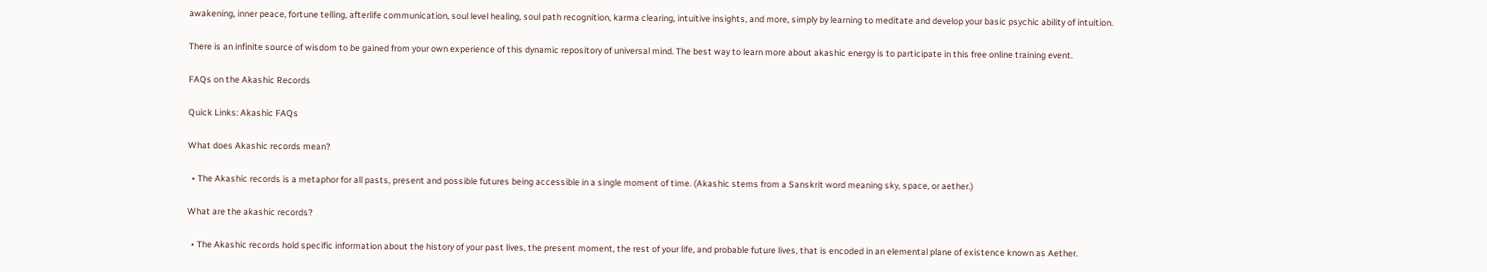awakening, inner peace, fortune telling, afterlife communication, soul level healing, soul path recognition, karma clearing, intuitive insights, and more, simply by learning to meditate and develop your basic psychic ability of intuition.

There is an infinite source of wisdom to be gained from your own experience of this dynamic repository of universal mind. The best way to learn more about akashic energy is to participate in this free online training event.

FAQs on the Akashic Records

Quick Links: Akashic FAQs

What does Akashic records mean?

  • The Akashic records is a metaphor for all pasts, present and possible futures being accessible in a single moment of time. (Akashic stems from a Sanskrit word meaning sky, space, or aether.)

What are the akashic records?

  • The Akashic records hold specific information about the history of your past lives, the present moment, the rest of your life, and probable future lives, that is encoded in an elemental plane of existence known as Aether.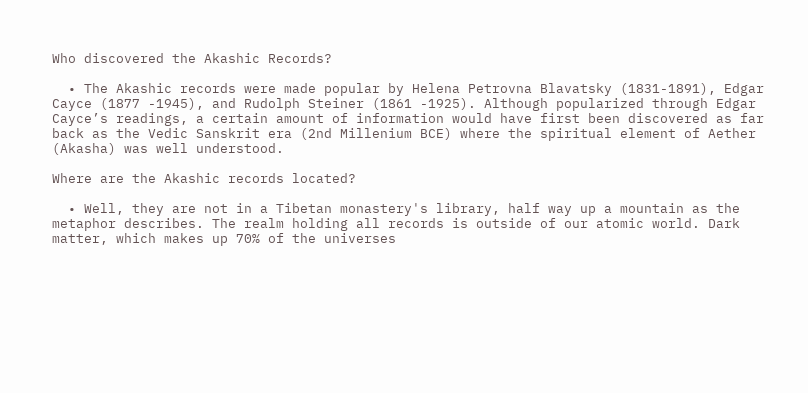Who discovered the Akashic Records?

  • The Akashic records were made popular by Helena Petrovna Blavatsky (1831-1891), Edgar Cayce (1877 -1945), and Rudolph Steiner (1861 -1925). Although popularized through Edgar Cayce’s readings, a certain amount of information would have first been discovered as far back as the Vedic Sanskrit era (2nd Millenium BCE) where the spiritual element of Aether (Akasha) was well understood.

Where are the Akashic records located?

  • Well, they are not in a Tibetan monastery's library, half way up a mountain as the metaphor describes. The realm holding all records is outside of our atomic world. Dark matter, which makes up 70% of the universes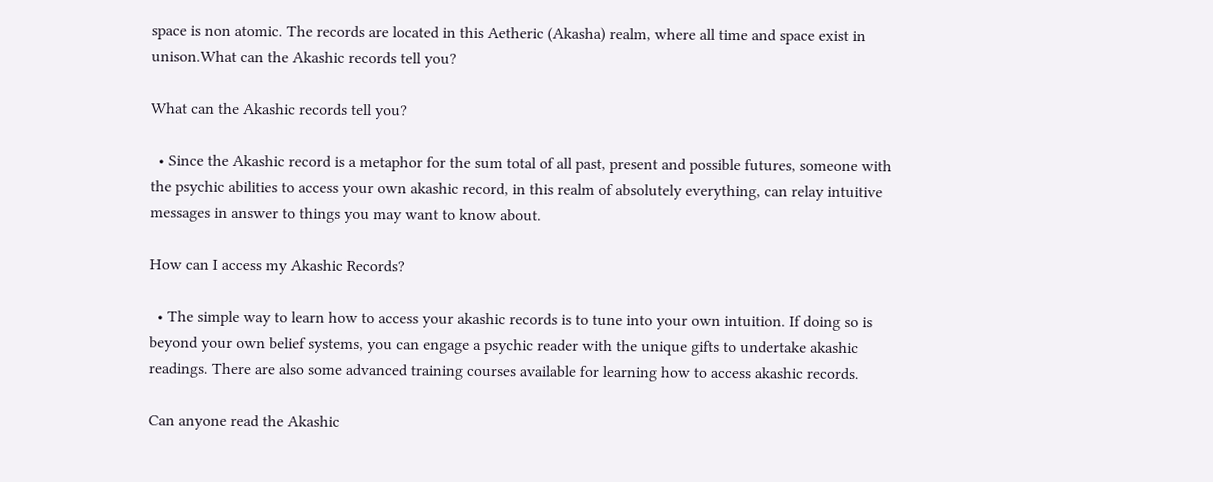space is non atomic. The records are located in this Aetheric (Akasha) realm, where all time and space exist in unison.What can the Akashic records tell you?

What can the Akashic records tell you?

  • Since the Akashic record is a metaphor for the sum total of all past, present and possible futures, someone with the psychic abilities to access your own akashic record, in this realm of absolutely everything, can relay intuitive messages in answer to things you may want to know about.

How can I access my Akashic Records?

  • The simple way to learn how to access your akashic records is to tune into your own intuition. If doing so is beyond your own belief systems, you can engage a psychic reader with the unique gifts to undertake akashic readings. There are also some advanced training courses available for learning how to access akashic records.

Can anyone read the Akashic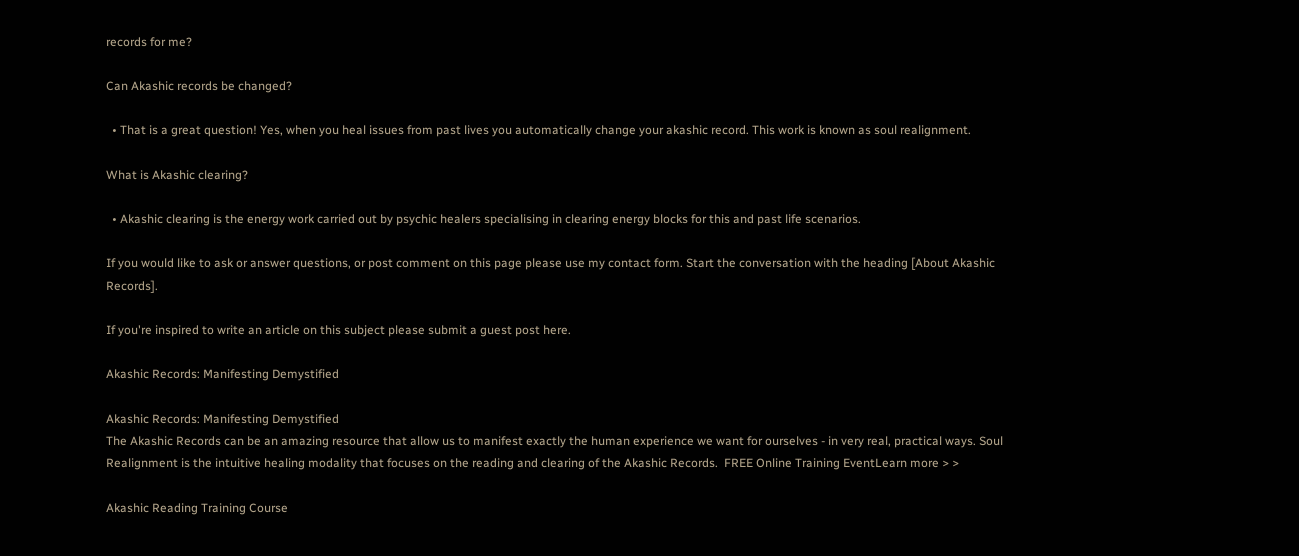records for me?

Can Akashic records be changed?

  • That is a great question! Yes, when you heal issues from past lives you automatically change your akashic record. This work is known as soul realignment.

What is Akashic clearing?

  • Akashic clearing is the energy work carried out by psychic healers specialising in clearing energy blocks for this and past life scenarios.

If you would like to ask or answer questions, or post comment on this page please use my contact form. Start the conversation with the heading [About Akashic Records].

If you're inspired to write an article on this subject please submit a guest post here.

Akashic Records: Manifesting Demystified

Akashic Records: Manifesting Demystified
The Akashic Records can be an amazing resource that allow us to manifest exactly the human experience we want for ourselves - in very real, practical ways. Soul Realignment is the intuitive healing modality that focuses on the reading and clearing of the Akashic Records.  FREE Online Training EventLearn more > >

Akashic Reading Training Course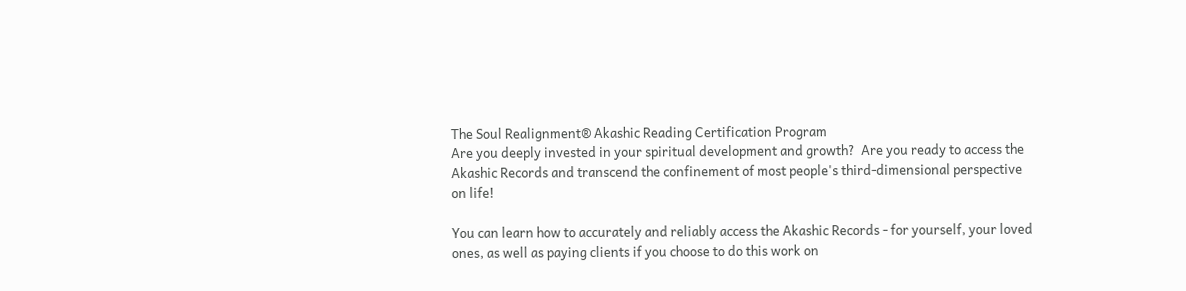The Soul Realignment® Akashic Reading Certification Program
Are you deeply invested in your spiritual development and growth?  Are you ready to access the Akashic Records and transcend the confinement of most people's third-dimensional perspective on life!

You can learn how to accurately and reliably access the Akashic Records - for yourself, your loved ones, as well as paying clients if you choose to do this work on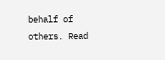behalf of others. Read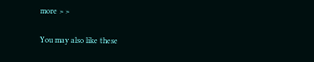more > >

You may also like these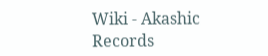Wiki - Akashic Records